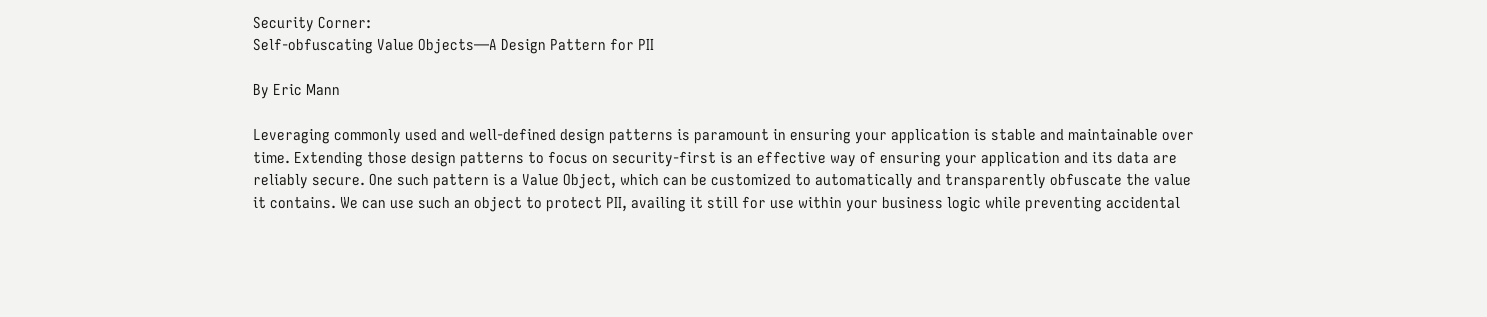Security Corner:
Self-obfuscating Value Objects—A Design Pattern for PII

By Eric Mann

Leveraging commonly used and well-defined design patterns is paramount in ensuring your application is stable and maintainable over time. Extending those design patterns to focus on security-first is an effective way of ensuring your application and its data are reliably secure. One such pattern is a Value Object, which can be customized to automatically and transparently obfuscate the value it contains. We can use such an object to protect PII, availing it still for use within your business logic while preventing accidental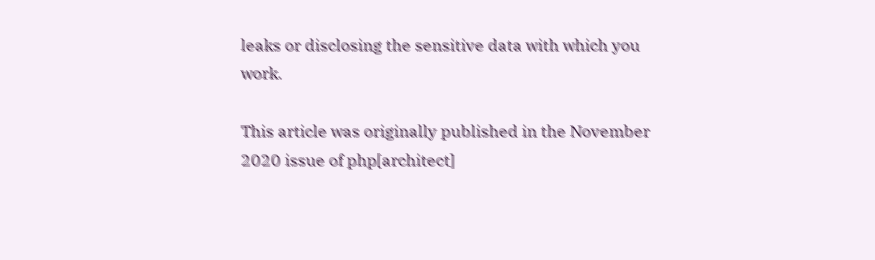leaks or disclosing the sensitive data with which you work.

This article was originally published in the November 2020 issue of php[architect]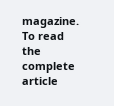magazine. To read the complete article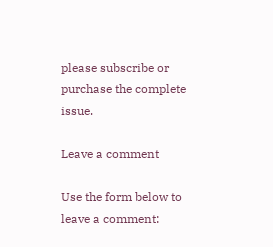please subscribe or purchase the complete issue.

Leave a comment

Use the form below to leave a comment: